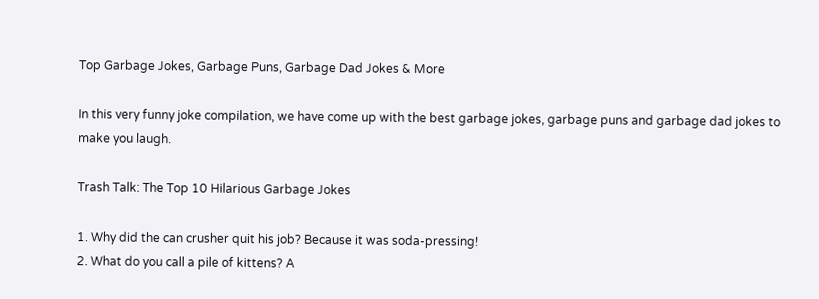Top Garbage Jokes, Garbage Puns, Garbage Dad Jokes & More

In this very funny joke compilation, we have come up with the best garbage jokes, garbage puns and garbage dad jokes to make you laugh.

Trash Talk: The Top 10 Hilarious Garbage Jokes

1. Why did the can crusher quit his job? Because it was soda-pressing!
2. What do you call a pile of kittens? A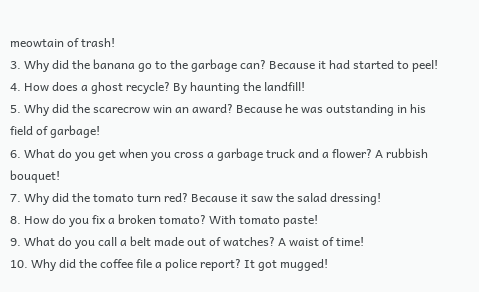meowtain of trash!
3. Why did the banana go to the garbage can? Because it had started to peel!
4. How does a ghost recycle? By haunting the landfill!
5. Why did the scarecrow win an award? Because he was outstanding in his field of garbage!
6. What do you get when you cross a garbage truck and a flower? A rubbish bouquet!
7. Why did the tomato turn red? Because it saw the salad dressing!
8. How do you fix a broken tomato? With tomato paste!
9. What do you call a belt made out of watches? A waist of time!
10. Why did the coffee file a police report? It got mugged!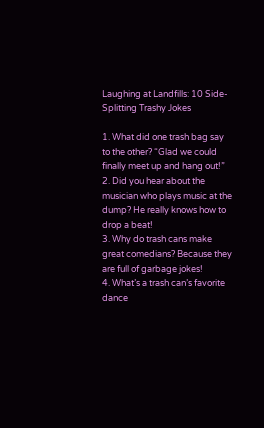Laughing at Landfills: 10 Side-Splitting Trashy Jokes

1. What did one trash bag say to the other? “Glad we could finally meet up and hang out!”
2. Did you hear about the musician who plays music at the dump? He really knows how to drop a beat!
3. Why do trash cans make great comedians? Because they are full of garbage jokes!
4. What’s a trash can’s favorite dance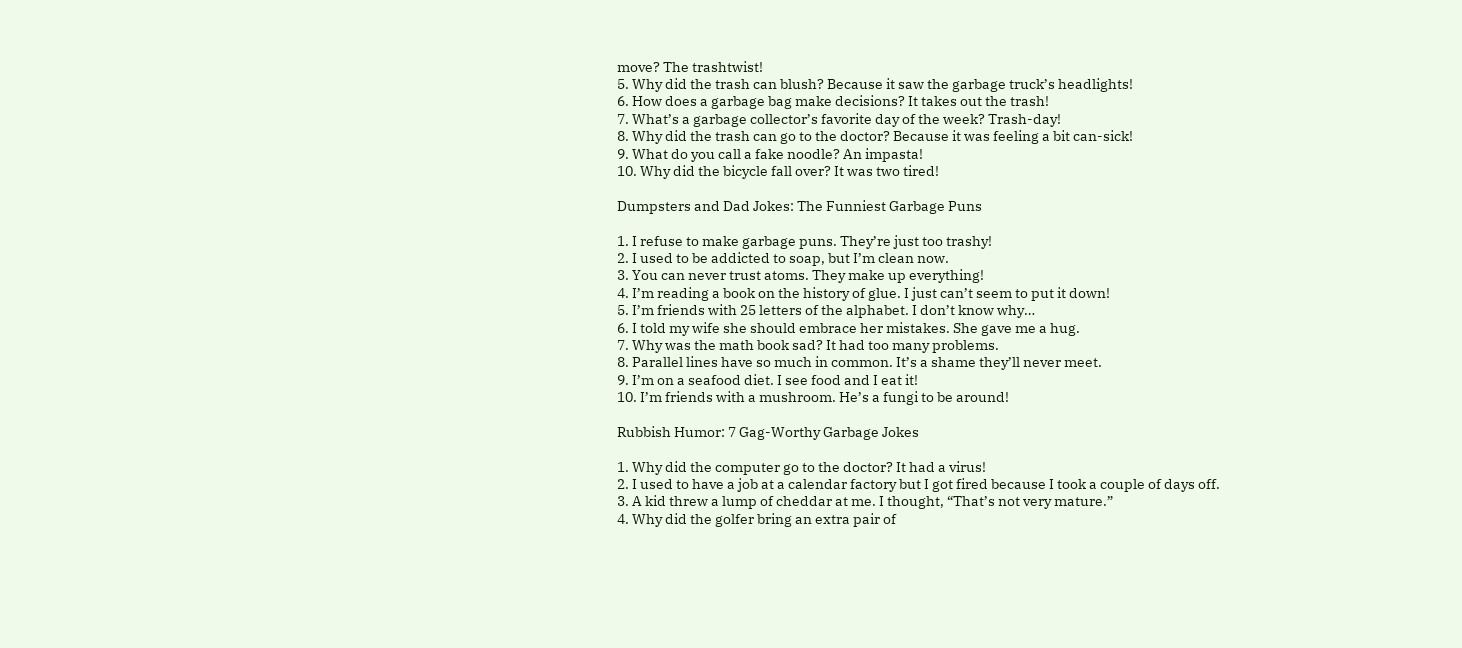move? The trashtwist!
5. Why did the trash can blush? Because it saw the garbage truck’s headlights!
6. How does a garbage bag make decisions? It takes out the trash!
7. What’s a garbage collector’s favorite day of the week? Trash-day!
8. Why did the trash can go to the doctor? Because it was feeling a bit can-sick!
9. What do you call a fake noodle? An impasta!
10. Why did the bicycle fall over? It was two tired!

Dumpsters and Dad Jokes: The Funniest Garbage Puns

1. I refuse to make garbage puns. They’re just too trashy!
2. I used to be addicted to soap, but I’m clean now.
3. You can never trust atoms. They make up everything!
4. I’m reading a book on the history of glue. I just can’t seem to put it down!
5. I’m friends with 25 letters of the alphabet. I don’t know why…
6. I told my wife she should embrace her mistakes. She gave me a hug.
7. Why was the math book sad? It had too many problems.
8. Parallel lines have so much in common. It’s a shame they’ll never meet.
9. I’m on a seafood diet. I see food and I eat it!
10. I’m friends with a mushroom. He’s a fungi to be around!

Rubbish Humor: 7 Gag-Worthy Garbage Jokes

1. Why did the computer go to the doctor? It had a virus!
2. I used to have a job at a calendar factory but I got fired because I took a couple of days off.
3. A kid threw a lump of cheddar at me. I thought, “That’s not very mature.”
4. Why did the golfer bring an extra pair of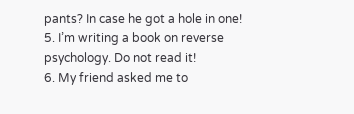pants? In case he got a hole in one!
5. I’m writing a book on reverse psychology. Do not read it!
6. My friend asked me to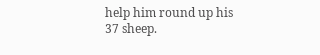help him round up his 37 sheep.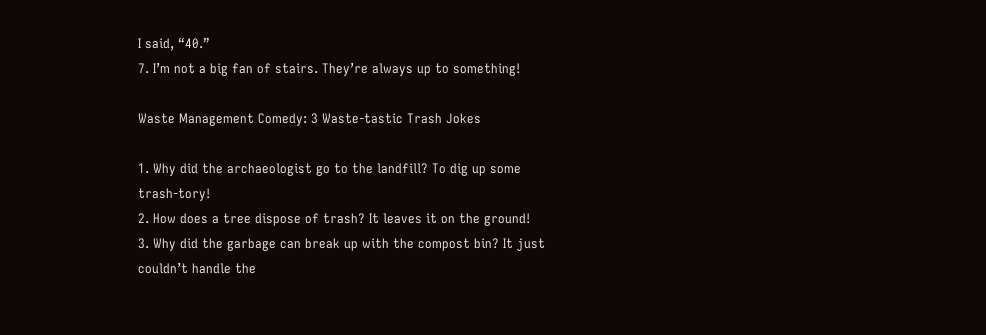I said, “40.”
7. I’m not a big fan of stairs. They’re always up to something!

Waste Management Comedy: 3 Waste-tastic Trash Jokes

1. Why did the archaeologist go to the landfill? To dig up some trash-tory!
2. How does a tree dispose of trash? It leaves it on the ground!
3. Why did the garbage can break up with the compost bin? It just couldn’t handle the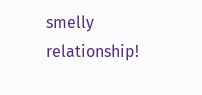smelly relationship!